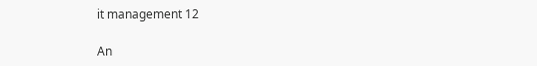it management 12

An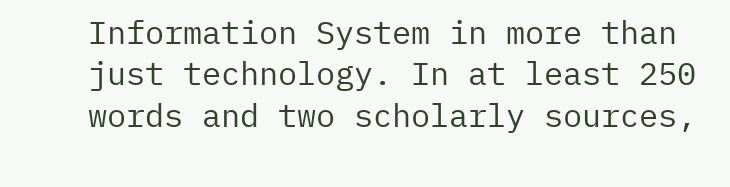Information System in more than just technology. In at least 250 words and two scholarly sources,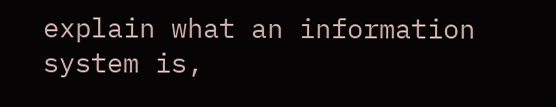explain what an information system is,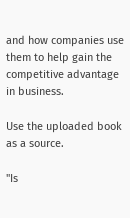and how companies use them to help gain the competitive advantage in business.

Use the uploaded book as a source.

"Is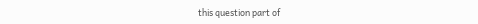this question part of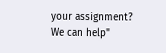your assignment? We can help"